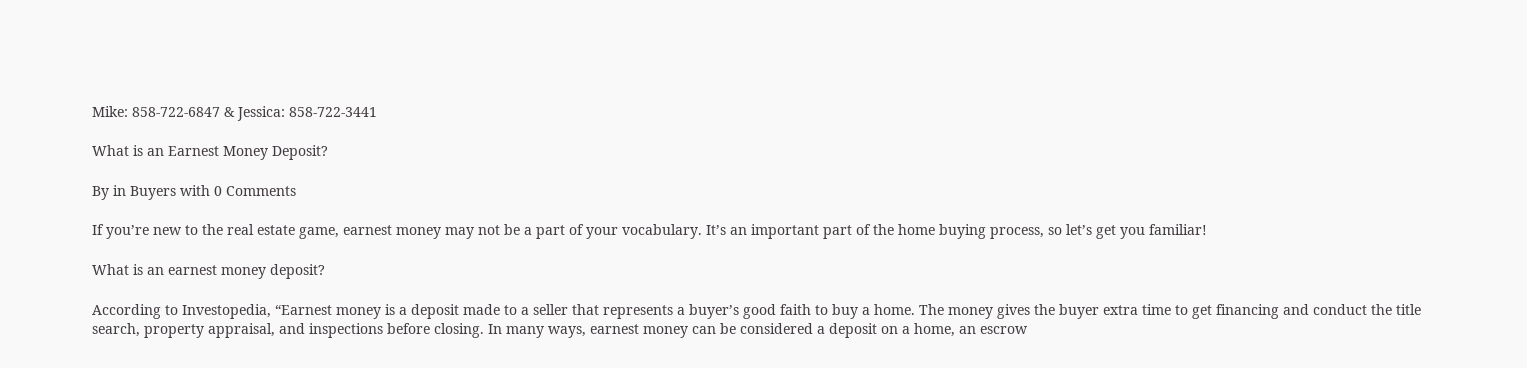Mike: 858-722-6847 & Jessica: 858-722-3441

What is an Earnest Money Deposit?

By in Buyers with 0 Comments

If you’re new to the real estate game, earnest money may not be a part of your vocabulary. It’s an important part of the home buying process, so let’s get you familiar!

What is an earnest money deposit?

According to Investopedia, “Earnest money is a deposit made to a seller that represents a buyer’s good faith to buy a home. The money gives the buyer extra time to get financing and conduct the title search, property appraisal, and inspections before closing. In many ways, earnest money can be considered a deposit on a home, an escrow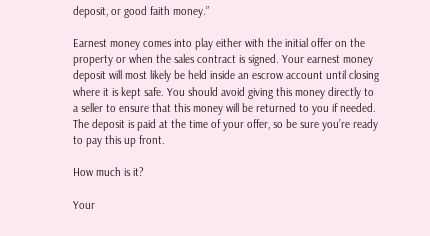deposit, or good faith money.”

Earnest money comes into play either with the initial offer on the property or when the sales contract is signed. Your earnest money deposit will most likely be held inside an escrow account until closing where it is kept safe. You should avoid giving this money directly to a seller to ensure that this money will be returned to you if needed. The deposit is paid at the time of your offer, so be sure you’re ready to pay this up front.

How much is it?

Your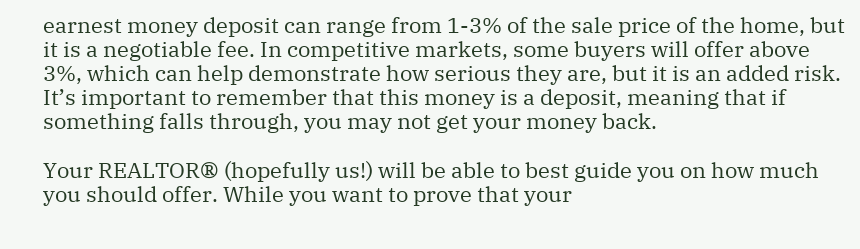earnest money deposit can range from 1-3% of the sale price of the home, but it is a negotiable fee. In competitive markets, some buyers will offer above 3%, which can help demonstrate how serious they are, but it is an added risk. It’s important to remember that this money is a deposit, meaning that if something falls through, you may not get your money back.

Your REALTOR® (hopefully us!) will be able to best guide you on how much you should offer. While you want to prove that your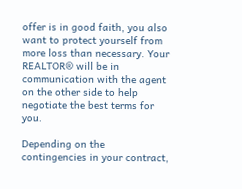offer is in good faith, you also want to protect yourself from more loss than necessary. Your REALTOR® will be in communication with the agent on the other side to help negotiate the best terms for you.

Depending on the contingencies in your contract,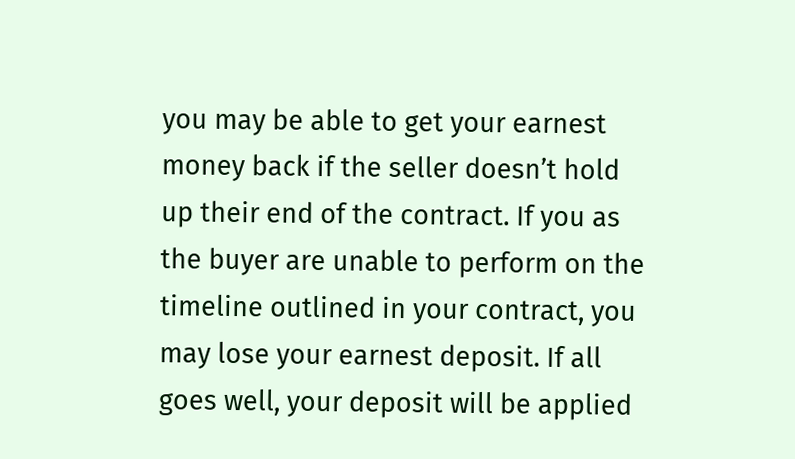you may be able to get your earnest money back if the seller doesn’t hold up their end of the contract. If you as the buyer are unable to perform on the timeline outlined in your contract, you may lose your earnest deposit. If all goes well, your deposit will be applied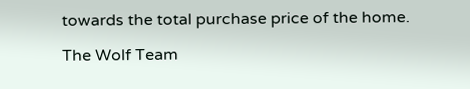towards the total purchase price of the home.

The Wolf Team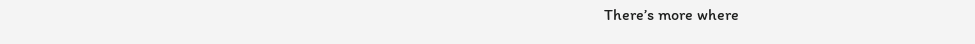There’s more where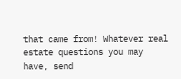that came from! Whatever real estate questions you may have, send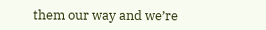them our way and we’re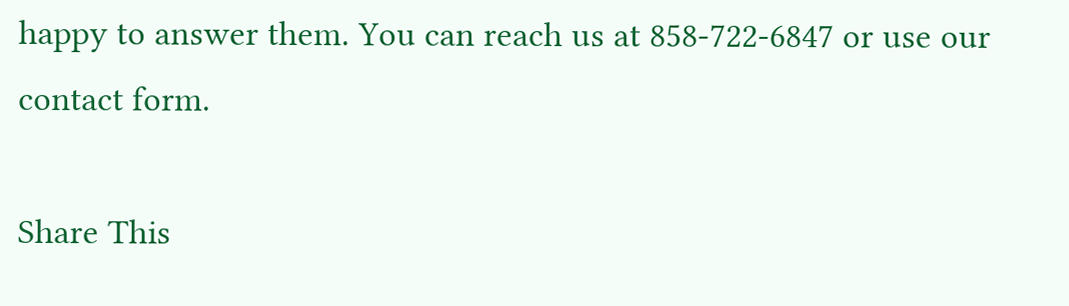happy to answer them. You can reach us at 858-722-6847 or use our contact form.

Share This